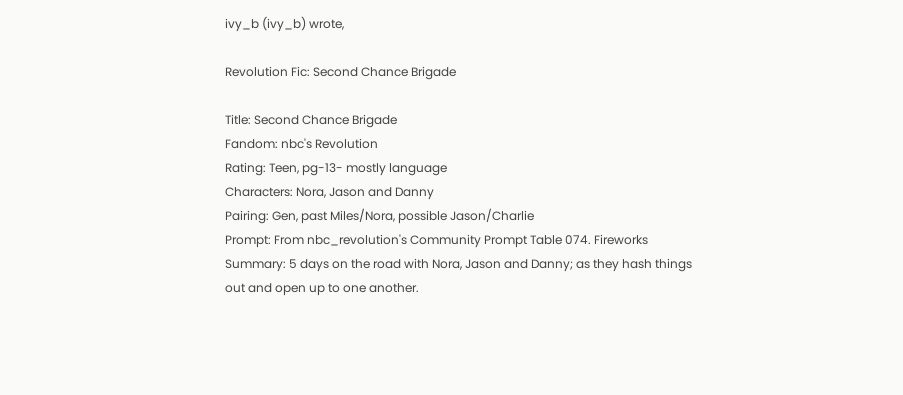ivy_b (ivy_b) wrote,

Revolution Fic: Second Chance Brigade

Title: Second Chance Brigade
Fandom: nbc's Revolution
Rating: Teen, pg-13- mostly language
Characters: Nora, Jason and Danny
Pairing: Gen, past Miles/Nora, possible Jason/Charlie
Prompt: From nbc_revolution's Community Prompt Table 074. Fireworks
Summary: 5 days on the road with Nora, Jason and Danny; as they hash things out and open up to one another.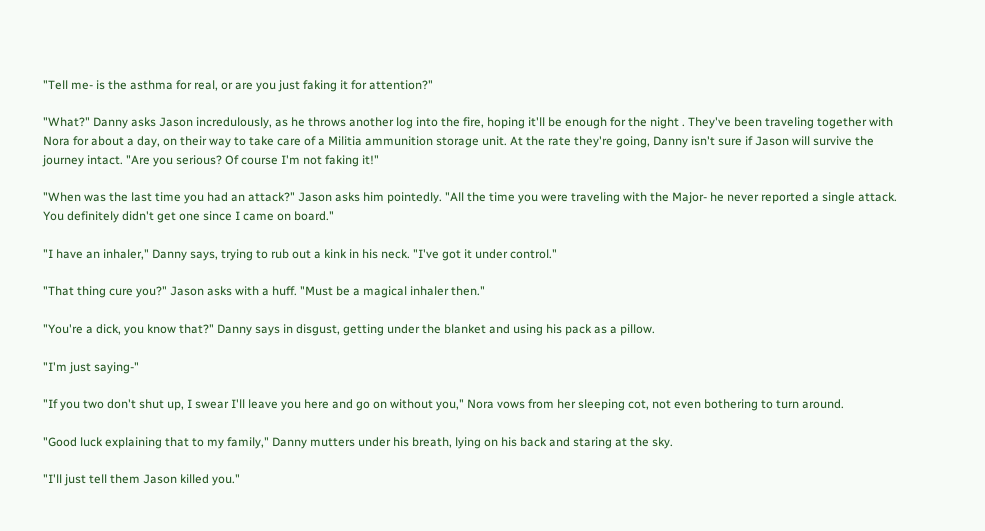"Tell me- is the asthma for real, or are you just faking it for attention?"

"What?" Danny asks Jason incredulously, as he throws another log into the fire, hoping it'll be enough for the night . They've been traveling together with Nora for about a day, on their way to take care of a Militia ammunition storage unit. At the rate they're going, Danny isn't sure if Jason will survive the journey intact. "Are you serious? Of course I'm not faking it!"

"When was the last time you had an attack?" Jason asks him pointedly. "All the time you were traveling with the Major- he never reported a single attack. You definitely didn't get one since I came on board."

"I have an inhaler," Danny says, trying to rub out a kink in his neck. "I've got it under control."

"That thing cure you?" Jason asks with a huff. "Must be a magical inhaler then."

"You're a dick, you know that?" Danny says in disgust, getting under the blanket and using his pack as a pillow.

"I'm just saying-"

"If you two don't shut up, I swear I'll leave you here and go on without you," Nora vows from her sleeping cot, not even bothering to turn around.

"Good luck explaining that to my family," Danny mutters under his breath, lying on his back and staring at the sky.

"I'll just tell them Jason killed you."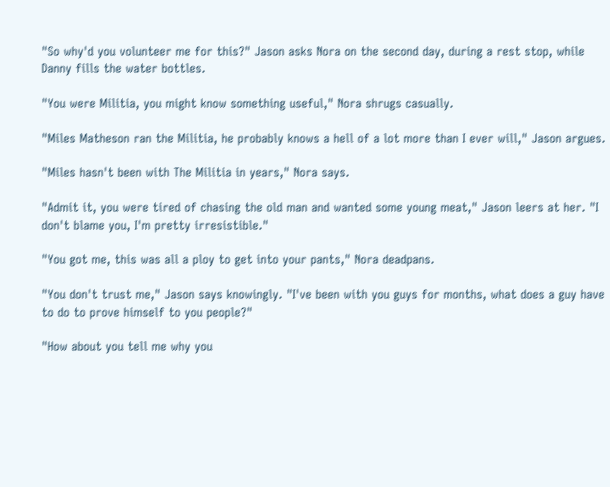"So why'd you volunteer me for this?" Jason asks Nora on the second day, during a rest stop, while Danny fills the water bottles.

"You were Militia, you might know something useful," Nora shrugs casually.

"Miles Matheson ran the Militia, he probably knows a hell of a lot more than I ever will," Jason argues.

"Miles hasn't been with The Militia in years," Nora says.

"Admit it, you were tired of chasing the old man and wanted some young meat," Jason leers at her. "I don't blame you, I'm pretty irresistible."

"You got me, this was all a ploy to get into your pants," Nora deadpans.

"You don't trust me," Jason says knowingly. "I've been with you guys for months, what does a guy have to do to prove himself to you people?"

"How about you tell me why you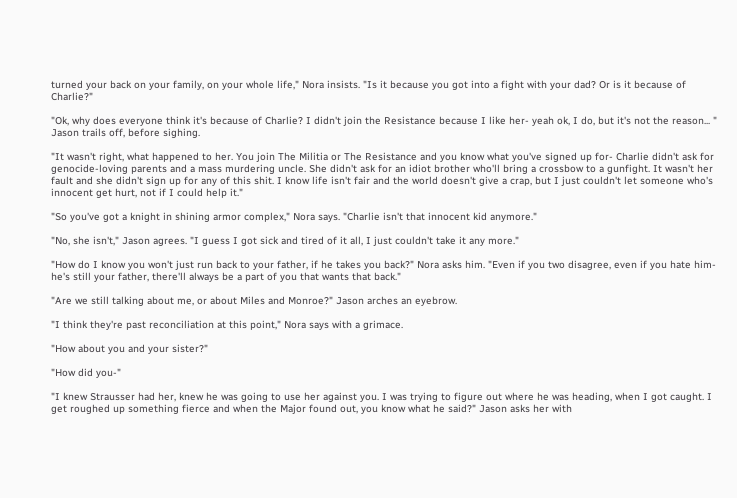turned your back on your family, on your whole life," Nora insists. "Is it because you got into a fight with your dad? Or is it because of Charlie?"

"Ok, why does everyone think it's because of Charlie? I didn't join the Resistance because I like her- yeah ok, I do, but it's not the reason... " Jason trails off, before sighing.

"It wasn't right, what happened to her. You join The Militia or The Resistance and you know what you've signed up for- Charlie didn't ask for genocide-loving parents and a mass murdering uncle. She didn't ask for an idiot brother who'll bring a crossbow to a gunfight. It wasn't her fault and she didn't sign up for any of this shit. I know life isn't fair and the world doesn't give a crap, but I just couldn't let someone who's innocent get hurt, not if I could help it."

"So you've got a knight in shining armor complex," Nora says. "Charlie isn't that innocent kid anymore."

"No, she isn't," Jason agrees. "I guess I got sick and tired of it all, I just couldn't take it any more."

"How do I know you won't just run back to your father, if he takes you back?" Nora asks him. "Even if you two disagree, even if you hate him- he's still your father, there'll always be a part of you that wants that back."

"Are we still talking about me, or about Miles and Monroe?" Jason arches an eyebrow.

"I think they're past reconciliation at this point," Nora says with a grimace.

"How about you and your sister?"

"How did you-"

"I knew Strausser had her, knew he was going to use her against you. I was trying to figure out where he was heading, when I got caught. I get roughed up something fierce and when the Major found out, you know what he said?" Jason asks her with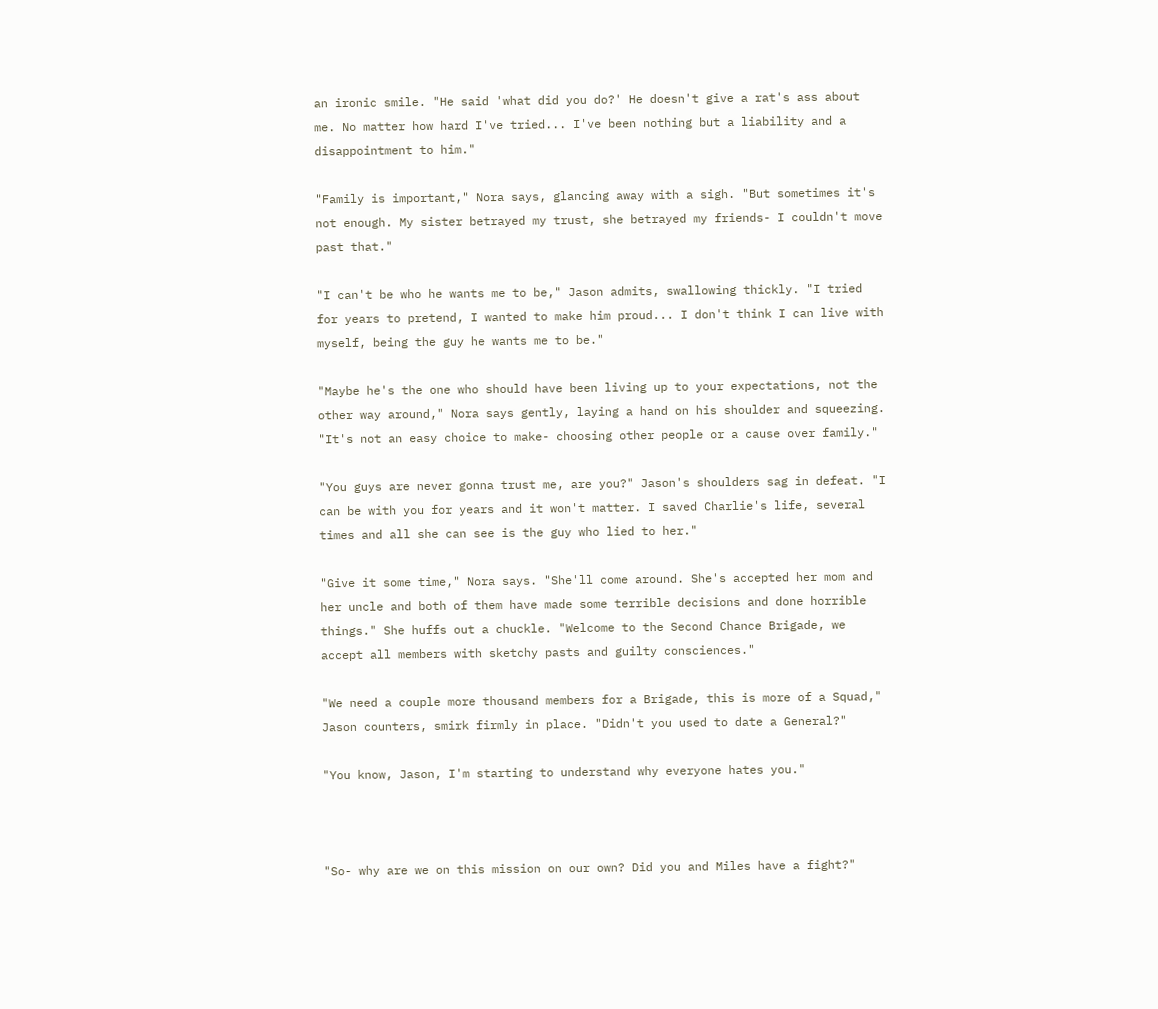an ironic smile. "He said 'what did you do?' He doesn't give a rat's ass about me. No matter how hard I've tried... I've been nothing but a liability and a disappointment to him."

"Family is important," Nora says, glancing away with a sigh. "But sometimes it's not enough. My sister betrayed my trust, she betrayed my friends- I couldn't move past that."

"I can't be who he wants me to be," Jason admits, swallowing thickly. "I tried for years to pretend, I wanted to make him proud... I don't think I can live with myself, being the guy he wants me to be."

"Maybe he's the one who should have been living up to your expectations, not the other way around," Nora says gently, laying a hand on his shoulder and squeezing. "It's not an easy choice to make- choosing other people or a cause over family."

"You guys are never gonna trust me, are you?" Jason's shoulders sag in defeat. "I can be with you for years and it won't matter. I saved Charlie's life, several times and all she can see is the guy who lied to her."

"Give it some time," Nora says. "She'll come around. She's accepted her mom and her uncle and both of them have made some terrible decisions and done horrible things." She huffs out a chuckle. "Welcome to the Second Chance Brigade, we accept all members with sketchy pasts and guilty consciences."

"We need a couple more thousand members for a Brigade, this is more of a Squad," Jason counters, smirk firmly in place. "Didn't you used to date a General?"

"You know, Jason, I'm starting to understand why everyone hates you."



"So- why are we on this mission on our own? Did you and Miles have a fight?"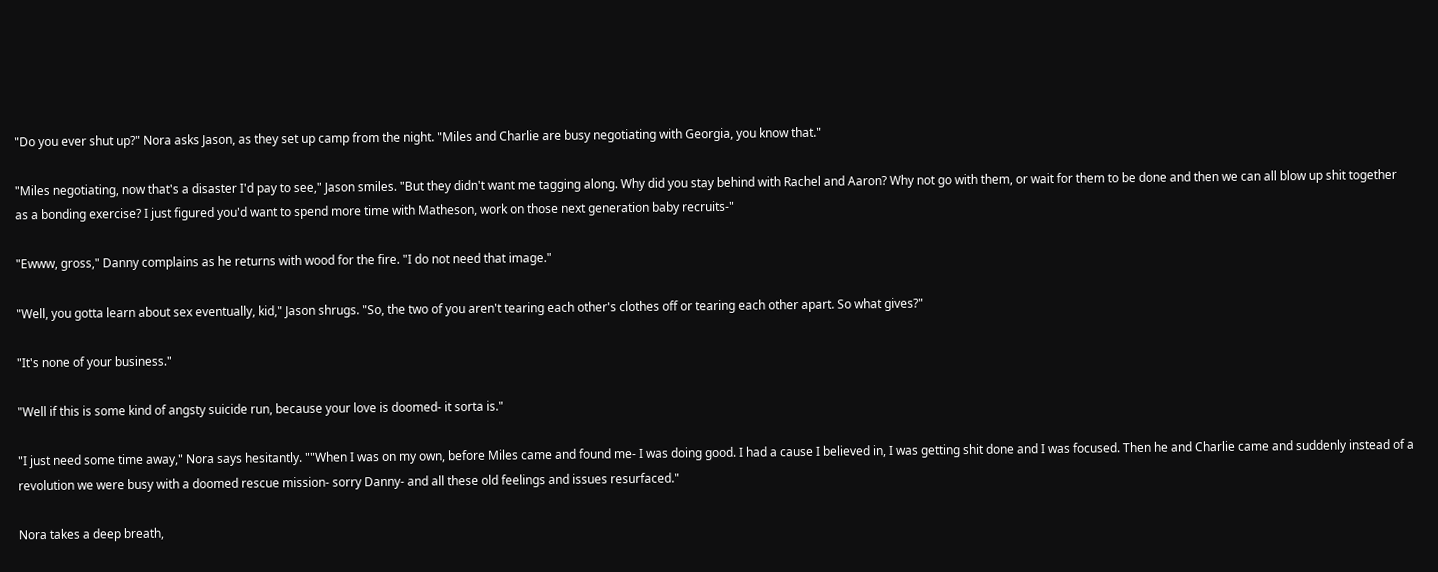"Do you ever shut up?" Nora asks Jason, as they set up camp from the night. "Miles and Charlie are busy negotiating with Georgia, you know that."

"Miles negotiating, now that's a disaster I'd pay to see," Jason smiles. "But they didn't want me tagging along. Why did you stay behind with Rachel and Aaron? Why not go with them, or wait for them to be done and then we can all blow up shit together as a bonding exercise? I just figured you'd want to spend more time with Matheson, work on those next generation baby recruits-"

"Ewww, gross," Danny complains as he returns with wood for the fire. "I do not need that image."

"Well, you gotta learn about sex eventually, kid," Jason shrugs. "So, the two of you aren't tearing each other's clothes off or tearing each other apart. So what gives?"

"It's none of your business."

"Well if this is some kind of angsty suicide run, because your love is doomed- it sorta is."

"I just need some time away," Nora says hesitantly. ""When I was on my own, before Miles came and found me- I was doing good. I had a cause I believed in, I was getting shit done and I was focused. Then he and Charlie came and suddenly instead of a revolution we were busy with a doomed rescue mission- sorry Danny- and all these old feelings and issues resurfaced."

Nora takes a deep breath,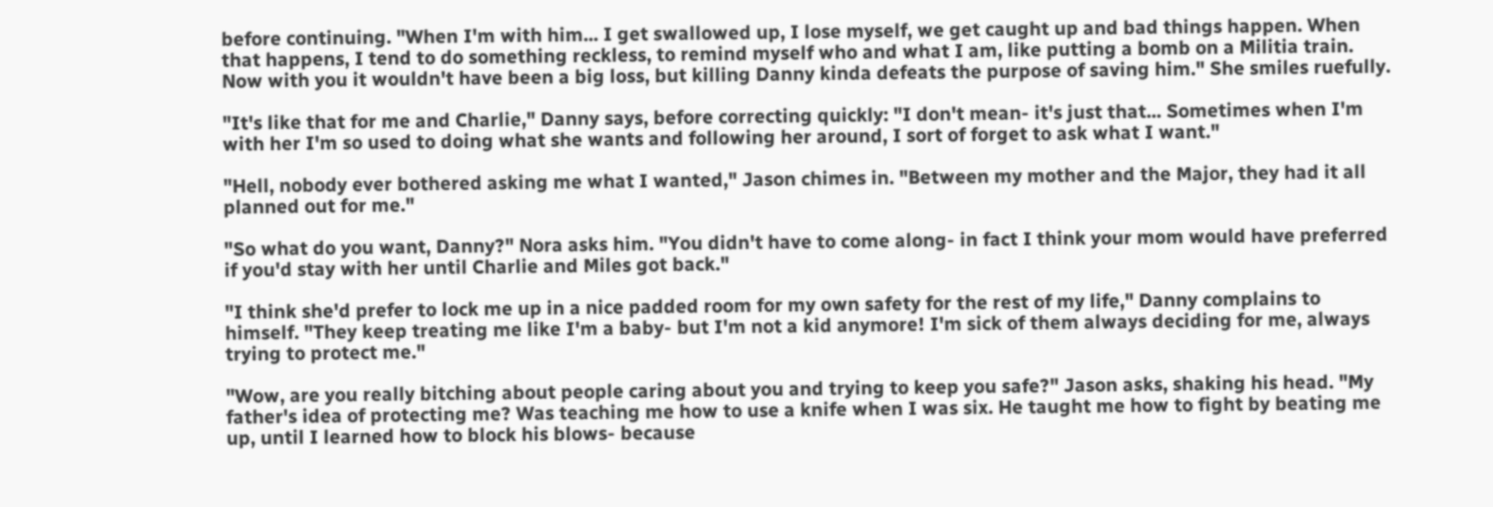before continuing. "When I'm with him... I get swallowed up, I lose myself, we get caught up and bad things happen. When that happens, I tend to do something reckless, to remind myself who and what I am, like putting a bomb on a Militia train. Now with you it wouldn't have been a big loss, but killing Danny kinda defeats the purpose of saving him." She smiles ruefully.

"It's like that for me and Charlie," Danny says, before correcting quickly: "I don't mean- it's just that... Sometimes when I'm with her I'm so used to doing what she wants and following her around, I sort of forget to ask what I want."

"Hell, nobody ever bothered asking me what I wanted," Jason chimes in. "Between my mother and the Major, they had it all planned out for me."

"So what do you want, Danny?" Nora asks him. "You didn't have to come along- in fact I think your mom would have preferred if you'd stay with her until Charlie and Miles got back."

"I think she'd prefer to lock me up in a nice padded room for my own safety for the rest of my life," Danny complains to himself. "They keep treating me like I'm a baby- but I'm not a kid anymore! I'm sick of them always deciding for me, always trying to protect me."

"Wow, are you really bitching about people caring about you and trying to keep you safe?" Jason asks, shaking his head. "My father's idea of protecting me? Was teaching me how to use a knife when I was six. He taught me how to fight by beating me up, until I learned how to block his blows- because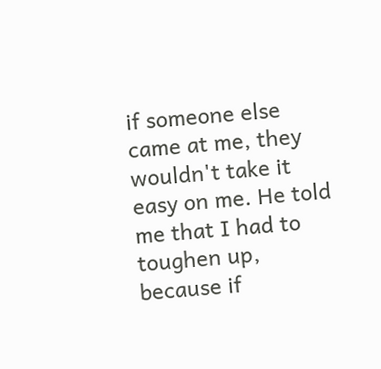if someone else came at me, they wouldn't take it easy on me. He told me that I had to toughen up, because if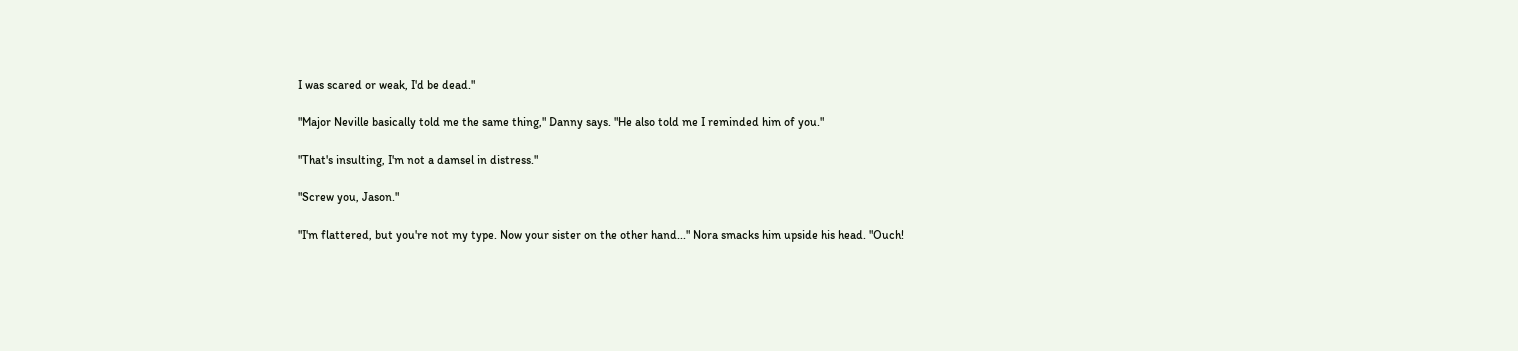I was scared or weak, I'd be dead."

"Major Neville basically told me the same thing," Danny says. "He also told me I reminded him of you."

"That's insulting, I'm not a damsel in distress."

"Screw you, Jason."

"I'm flattered, but you're not my type. Now your sister on the other hand..." Nora smacks him upside his head. "Ouch!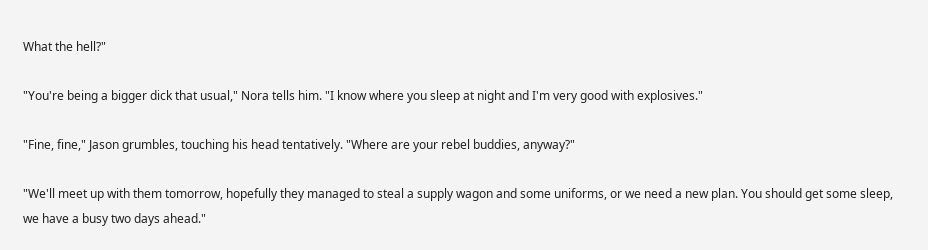What the hell?"

"You're being a bigger dick that usual," Nora tells him. "I know where you sleep at night and I'm very good with explosives."

"Fine, fine," Jason grumbles, touching his head tentatively. "Where are your rebel buddies, anyway?"

"We'll meet up with them tomorrow, hopefully they managed to steal a supply wagon and some uniforms, or we need a new plan. You should get some sleep, we have a busy two days ahead."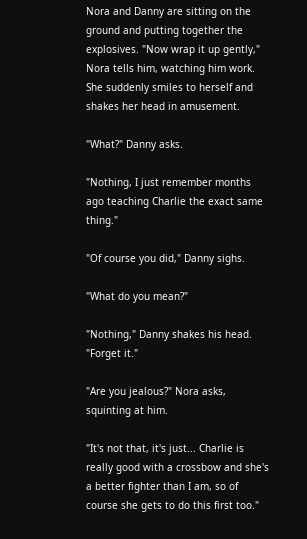Nora and Danny are sitting on the ground and putting together the explosives. "Now wrap it up gently," Nora tells him, watching him work. She suddenly smiles to herself and shakes her head in amusement.

"What?" Danny asks.

"Nothing, I just remember months ago teaching Charlie the exact same thing."

"Of course you did," Danny sighs.

"What do you mean?"

"Nothing," Danny shakes his head. "Forget it."

"Are you jealous?" Nora asks, squinting at him.

"It's not that, it's just... Charlie is really good with a crossbow and she's a better fighter than I am, so of course she gets to do this first too."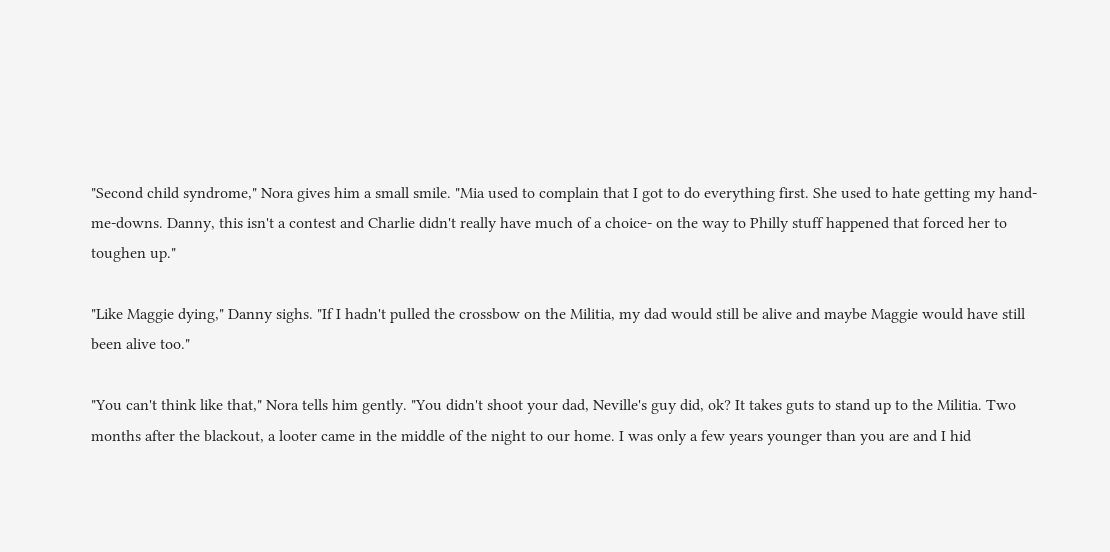"Second child syndrome," Nora gives him a small smile. "Mia used to complain that I got to do everything first. She used to hate getting my hand-me-downs. Danny, this isn't a contest and Charlie didn't really have much of a choice- on the way to Philly stuff happened that forced her to toughen up."

"Like Maggie dying," Danny sighs. "If I hadn't pulled the crossbow on the Militia, my dad would still be alive and maybe Maggie would have still been alive too."

"You can't think like that," Nora tells him gently. "You didn't shoot your dad, Neville's guy did, ok? It takes guts to stand up to the Militia. Two months after the blackout, a looter came in the middle of the night to our home. I was only a few years younger than you are and I hid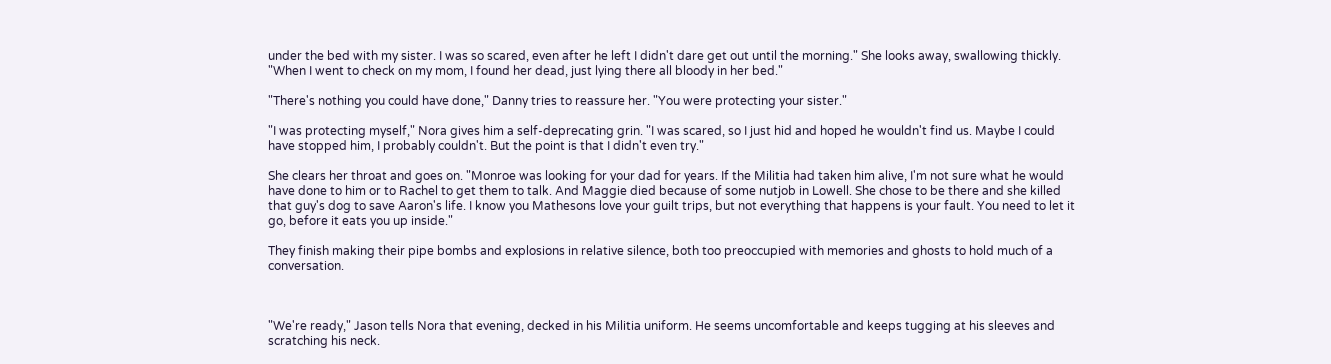under the bed with my sister. I was so scared, even after he left I didn't dare get out until the morning." She looks away, swallowing thickly. "When I went to check on my mom, I found her dead, just lying there all bloody in her bed."

"There's nothing you could have done," Danny tries to reassure her. "You were protecting your sister."

"I was protecting myself," Nora gives him a self-deprecating grin. "I was scared, so I just hid and hoped he wouldn't find us. Maybe I could have stopped him, I probably couldn't. But the point is that I didn't even try."

She clears her throat and goes on. "Monroe was looking for your dad for years. If the Militia had taken him alive, I'm not sure what he would have done to him or to Rachel to get them to talk. And Maggie died because of some nutjob in Lowell. She chose to be there and she killed that guy's dog to save Aaron's life. I know you Mathesons love your guilt trips, but not everything that happens is your fault. You need to let it go, before it eats you up inside."

They finish making their pipe bombs and explosions in relative silence, both too preoccupied with memories and ghosts to hold much of a conversation.



"We're ready," Jason tells Nora that evening, decked in his Militia uniform. He seems uncomfortable and keeps tugging at his sleeves and scratching his neck.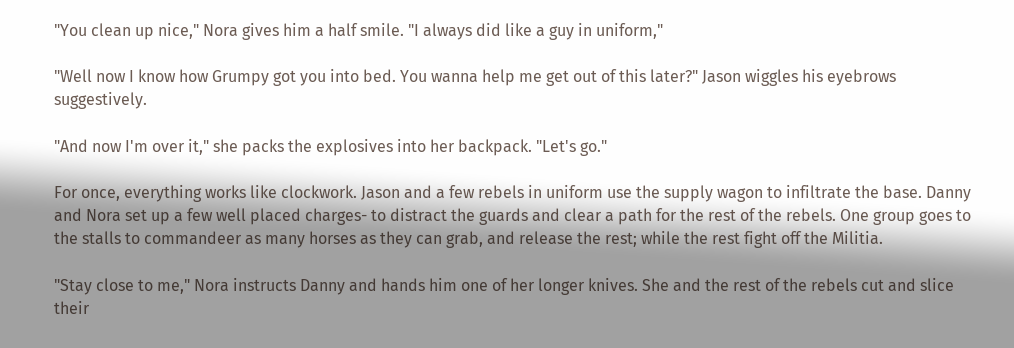"You clean up nice," Nora gives him a half smile. "I always did like a guy in uniform,"

"Well now I know how Grumpy got you into bed. You wanna help me get out of this later?" Jason wiggles his eyebrows suggestively.

"And now I'm over it," she packs the explosives into her backpack. "Let's go."

For once, everything works like clockwork. Jason and a few rebels in uniform use the supply wagon to infiltrate the base. Danny and Nora set up a few well placed charges- to distract the guards and clear a path for the rest of the rebels. One group goes to the stalls to commandeer as many horses as they can grab, and release the rest; while the rest fight off the Militia.

"Stay close to me," Nora instructs Danny and hands him one of her longer knives. She and the rest of the rebels cut and slice their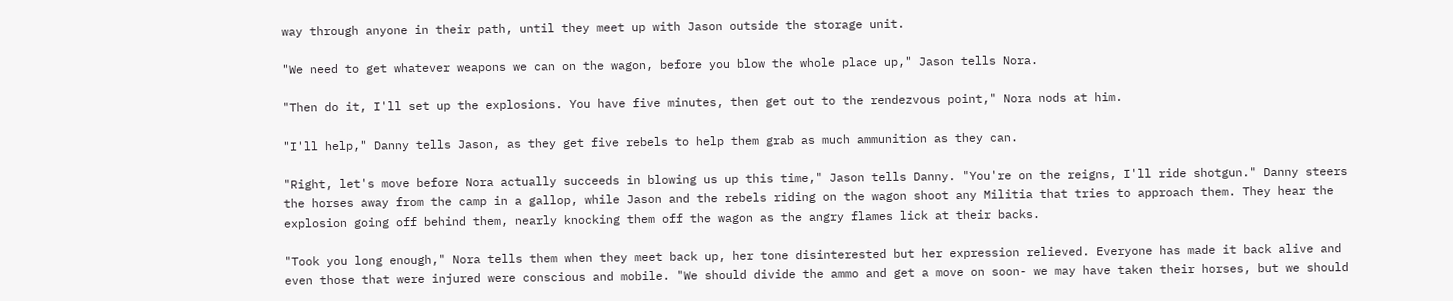way through anyone in their path, until they meet up with Jason outside the storage unit.

"We need to get whatever weapons we can on the wagon, before you blow the whole place up," Jason tells Nora.

"Then do it, I'll set up the explosions. You have five minutes, then get out to the rendezvous point," Nora nods at him.

"I'll help," Danny tells Jason, as they get five rebels to help them grab as much ammunition as they can.

"Right, let's move before Nora actually succeeds in blowing us up this time," Jason tells Danny. "You're on the reigns, I'll ride shotgun." Danny steers the horses away from the camp in a gallop, while Jason and the rebels riding on the wagon shoot any Militia that tries to approach them. They hear the explosion going off behind them, nearly knocking them off the wagon as the angry flames lick at their backs.

"Took you long enough," Nora tells them when they meet back up, her tone disinterested but her expression relieved. Everyone has made it back alive and even those that were injured were conscious and mobile. "We should divide the ammo and get a move on soon- we may have taken their horses, but we should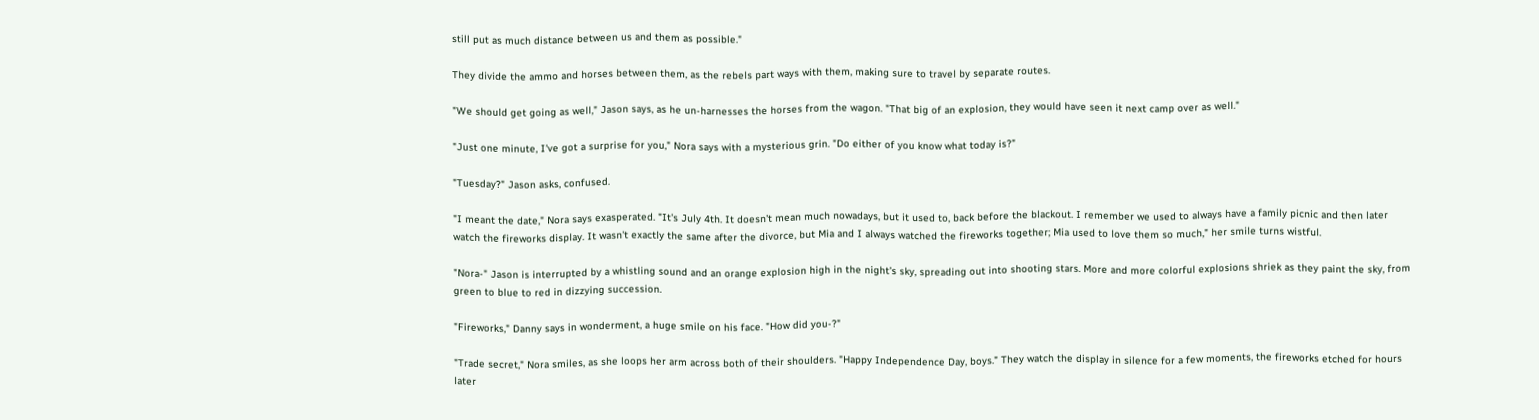still put as much distance between us and them as possible."

They divide the ammo and horses between them, as the rebels part ways with them, making sure to travel by separate routes.

"We should get going as well," Jason says, as he un-harnesses the horses from the wagon. "That big of an explosion, they would have seen it next camp over as well."

"Just one minute, I've got a surprise for you," Nora says with a mysterious grin. "Do either of you know what today is?"

"Tuesday?" Jason asks, confused.

"I meant the date," Nora says exasperated. "It's July 4th. It doesn't mean much nowadays, but it used to, back before the blackout. I remember we used to always have a family picnic and then later watch the fireworks display. It wasn't exactly the same after the divorce, but Mia and I always watched the fireworks together; Mia used to love them so much," her smile turns wistful.

"Nora-" Jason is interrupted by a whistling sound and an orange explosion high in the night's sky, spreading out into shooting stars. More and more colorful explosions shriek as they paint the sky, from green to blue to red in dizzying succession.

"Fireworks," Danny says in wonderment, a huge smile on his face. "How did you-?"

"Trade secret," Nora smiles, as she loops her arm across both of their shoulders. "Happy Independence Day, boys." They watch the display in silence for a few moments, the fireworks etched for hours later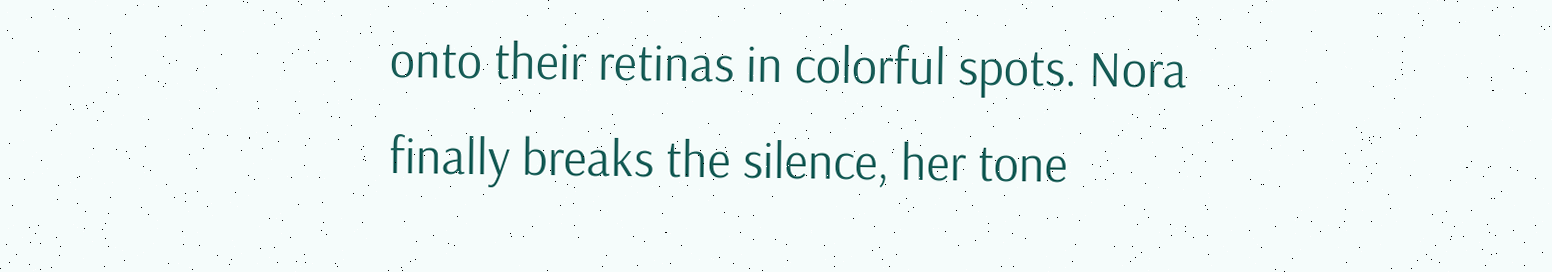onto their retinas in colorful spots. Nora finally breaks the silence, her tone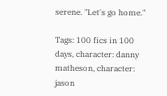serene. "Let's go home."

Tags: 100 fics in 100 days, character: danny matheson, character: jason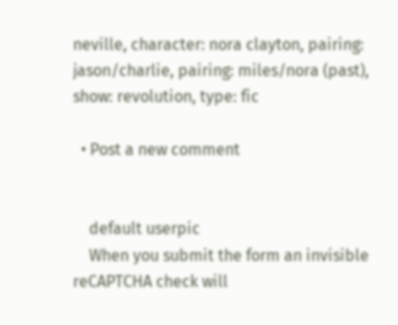neville, character: nora clayton, pairing: jason/charlie, pairing: miles/nora (past), show: revolution, type: fic

  • Post a new comment


    default userpic
    When you submit the form an invisible reCAPTCHA check will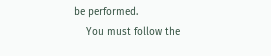be performed.
    You must follow the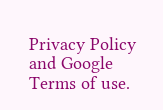Privacy Policy and Google Terms of use.